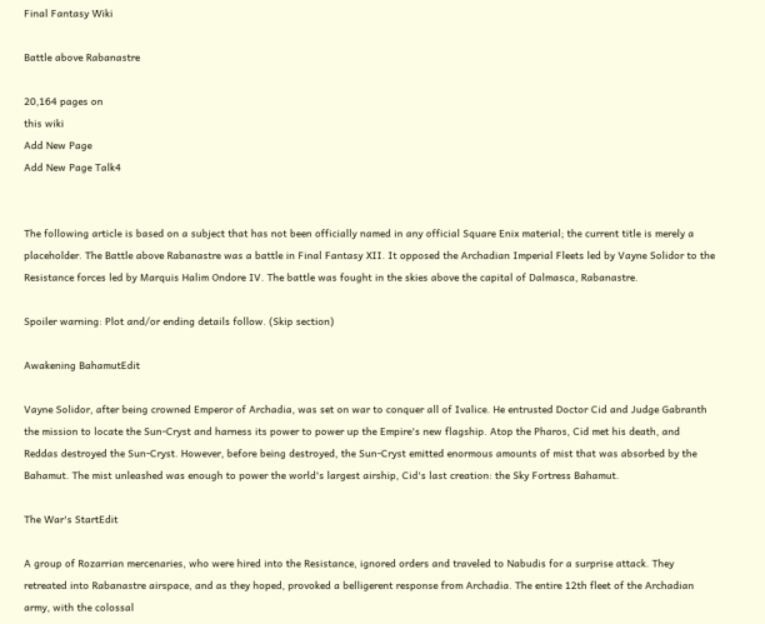Final Fantasy Wiki

Battle above Rabanastre

20,164 pages on
this wiki
Add New Page
Add New Page Talk4


The following article is based on a subject that has not been officially named in any official Square Enix material; the current title is merely a placeholder. The Battle above Rabanastre was a battle in Final Fantasy XII. It opposed the Archadian Imperial Fleets led by Vayne Solidor to the Resistance forces led by Marquis Halim Ondore IV. The battle was fought in the skies above the capital of Dalmasca, Rabanastre.

Spoiler warning: Plot and/or ending details follow. (Skip section)

Awakening BahamutEdit

Vayne Solidor, after being crowned Emperor of Archadia, was set on war to conquer all of Ivalice. He entrusted Doctor Cid and Judge Gabranth the mission to locate the Sun-Cryst and harness its power to power up the Empire's new flagship. Atop the Pharos, Cid met his death, and Reddas destroyed the Sun-Cryst. However, before being destroyed, the Sun-Cryst emitted enormous amounts of mist that was absorbed by the Bahamut. The mist unleashed was enough to power the world's largest airship, Cid's last creation: the Sky Fortress Bahamut.

The War's StartEdit

A group of Rozarrian mercenaries, who were hired into the Resistance, ignored orders and traveled to Nabudis for a surprise attack. They retreated into Rabanastre airspace, and as they hoped, provoked a belligerent response from Archadia. The entire 12th fleet of the Archadian army, with the colossal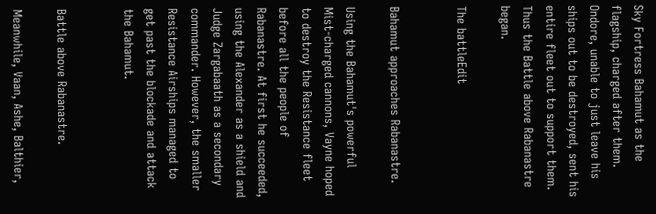Sky Fortress Bahamut as the flagship, charged after them. Ondore, unable to just leave his ships out to be destroyed, sent his entire fleet out to support them. Thus the Battle above Rabanastre began.

The battleEdit


Bahamut approaches Rabanastre.

Using the Bahamut's powerful Mist-charged cannons, Vayne hoped to destroy the Resistance fleet before all the people of Rabanastre. At first he succeeded, using the Alexander as a shield and Judge Zargabaath as a secondary commander. However, the smaller Resistance Airships managed to get past the blockade and attack the Bahamut.


Battle above Rabanastre.

Meanwhile, Vaan, Ashe, Balthier,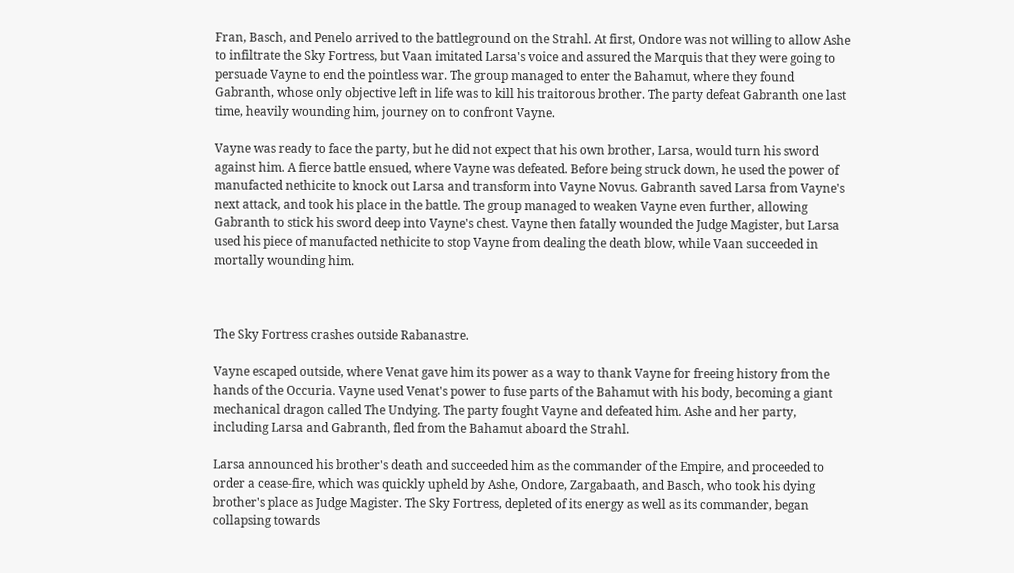Fran, Basch, and Penelo arrived to the battleground on the Strahl. At first, Ondore was not willing to allow Ashe to infiltrate the Sky Fortress, but Vaan imitated Larsa's voice and assured the Marquis that they were going to persuade Vayne to end the pointless war. The group managed to enter the Bahamut, where they found Gabranth, whose only objective left in life was to kill his traitorous brother. The party defeat Gabranth one last time, heavily wounding him, journey on to confront Vayne.

Vayne was ready to face the party, but he did not expect that his own brother, Larsa, would turn his sword against him. A fierce battle ensued, where Vayne was defeated. Before being struck down, he used the power of manufacted nethicite to knock out Larsa and transform into Vayne Novus. Gabranth saved Larsa from Vayne's next attack, and took his place in the battle. The group managed to weaken Vayne even further, allowing Gabranth to stick his sword deep into Vayne's chest. Vayne then fatally wounded the Judge Magister, but Larsa used his piece of manufacted nethicite to stop Vayne from dealing the death blow, while Vaan succeeded in mortally wounding him.



The Sky Fortress crashes outside Rabanastre.

Vayne escaped outside, where Venat gave him its power as a way to thank Vayne for freeing history from the hands of the Occuria. Vayne used Venat's power to fuse parts of the Bahamut with his body, becoming a giant mechanical dragon called The Undying. The party fought Vayne and defeated him. Ashe and her party, including Larsa and Gabranth, fled from the Bahamut aboard the Strahl.

Larsa announced his brother's death and succeeded him as the commander of the Empire, and proceeded to order a cease-fire, which was quickly upheld by Ashe, Ondore, Zargabaath, and Basch, who took his dying brother's place as Judge Magister. The Sky Fortress, depleted of its energy as well as its commander, began collapsing towards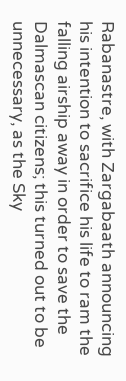Rabanastre, with Zargabaath announcing his intention to sacrifice his life to ram the falling airship away in order to save the Dalmascan citizens; this turned out to be unnecessary, as the Sky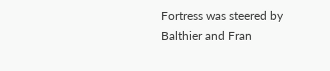Fortress was steered by Balthier and Fran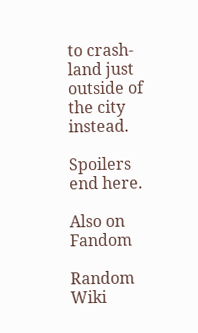to crash-land just outside of the city instead.

Spoilers end here.

Also on Fandom

Random Wiki